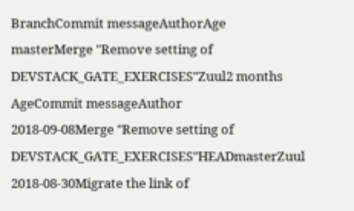BranchCommit messageAuthorAge
masterMerge "Remove setting of DEVSTACK_GATE_EXERCISES"Zuul2 months
AgeCommit messageAuthor
2018-09-08Merge "Remove setting of DEVSTACK_GATE_EXERCISES"HEADmasterZuul
2018-08-30Migrate the link of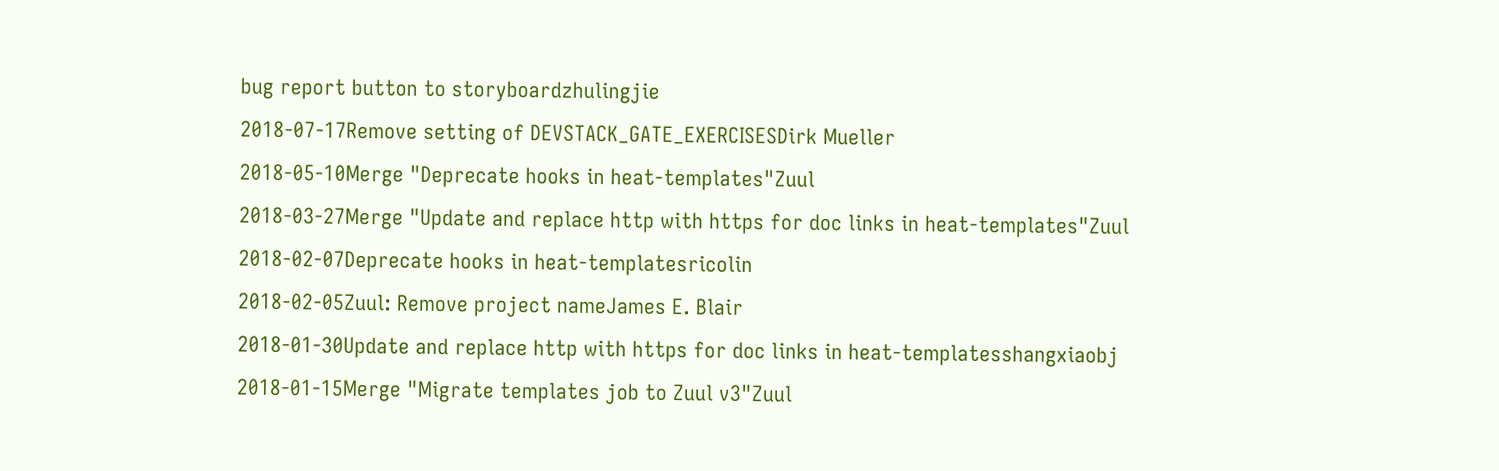bug report button to storyboardzhulingjie
2018-07-17Remove setting of DEVSTACK_GATE_EXERCISESDirk Mueller
2018-05-10Merge "Deprecate hooks in heat-templates"Zuul
2018-03-27Merge "Update and replace http with https for doc links in heat-templates"Zuul
2018-02-07Deprecate hooks in heat-templatesricolin
2018-02-05Zuul: Remove project nameJames E. Blair
2018-01-30Update and replace http with https for doc links in heat-templatesshangxiaobj
2018-01-15Merge "Migrate templates job to Zuul v3"Zuul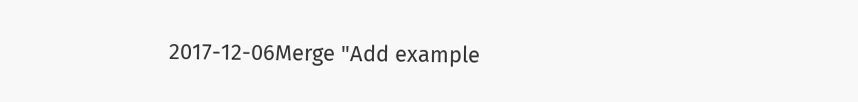2017-12-06Merge "Add example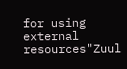for using external resources"Zuul